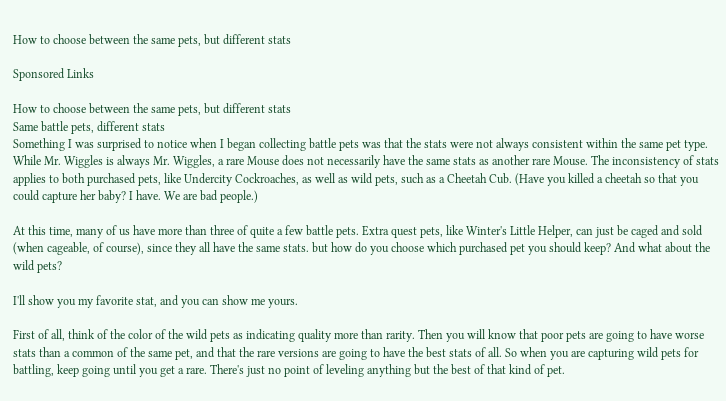How to choose between the same pets, but different stats

Sponsored Links

How to choose between the same pets, but different stats
Same battle pets, different stats
Something I was surprised to notice when I began collecting battle pets was that the stats were not always consistent within the same pet type. While Mr. Wiggles is always Mr. Wiggles, a rare Mouse does not necessarily have the same stats as another rare Mouse. The inconsistency of stats applies to both purchased pets, like Undercity Cockroaches, as well as wild pets, such as a Cheetah Cub. (Have you killed a cheetah so that you could capture her baby? I have. We are bad people.)

At this time, many of us have more than three of quite a few battle pets. Extra quest pets, like Winter's Little Helper, can just be caged and sold (when cageable, of course), since they all have the same stats. but how do you choose which purchased pet you should keep? And what about the wild pets?

I'll show you my favorite stat, and you can show me yours.

First of all, think of the color of the wild pets as indicating quality more than rarity. Then you will know that poor pets are going to have worse stats than a common of the same pet, and that the rare versions are going to have the best stats of all. So when you are capturing wild pets for battling, keep going until you get a rare. There's just no point of leveling anything but the best of that kind of pet.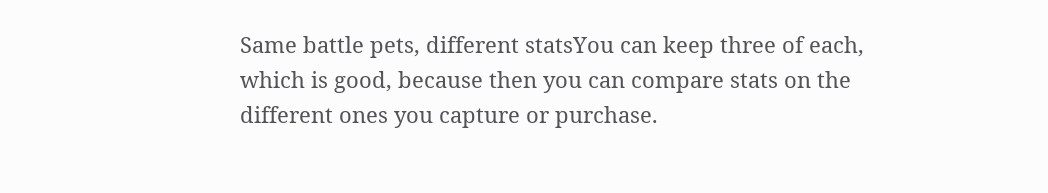Same battle pets, different statsYou can keep three of each, which is good, because then you can compare stats on the different ones you capture or purchase.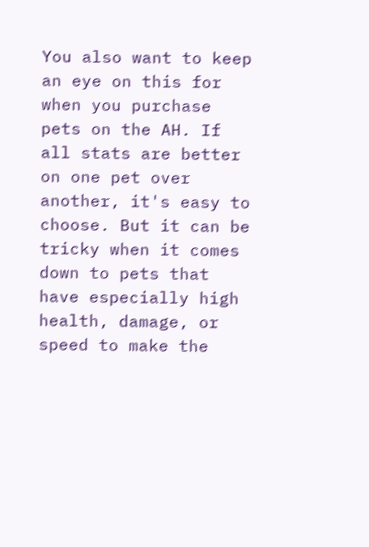You also want to keep an eye on this for when you purchase pets on the AH. If all stats are better on one pet over another, it's easy to choose. But it can be tricky when it comes down to pets that have especially high health, damage, or speed to make the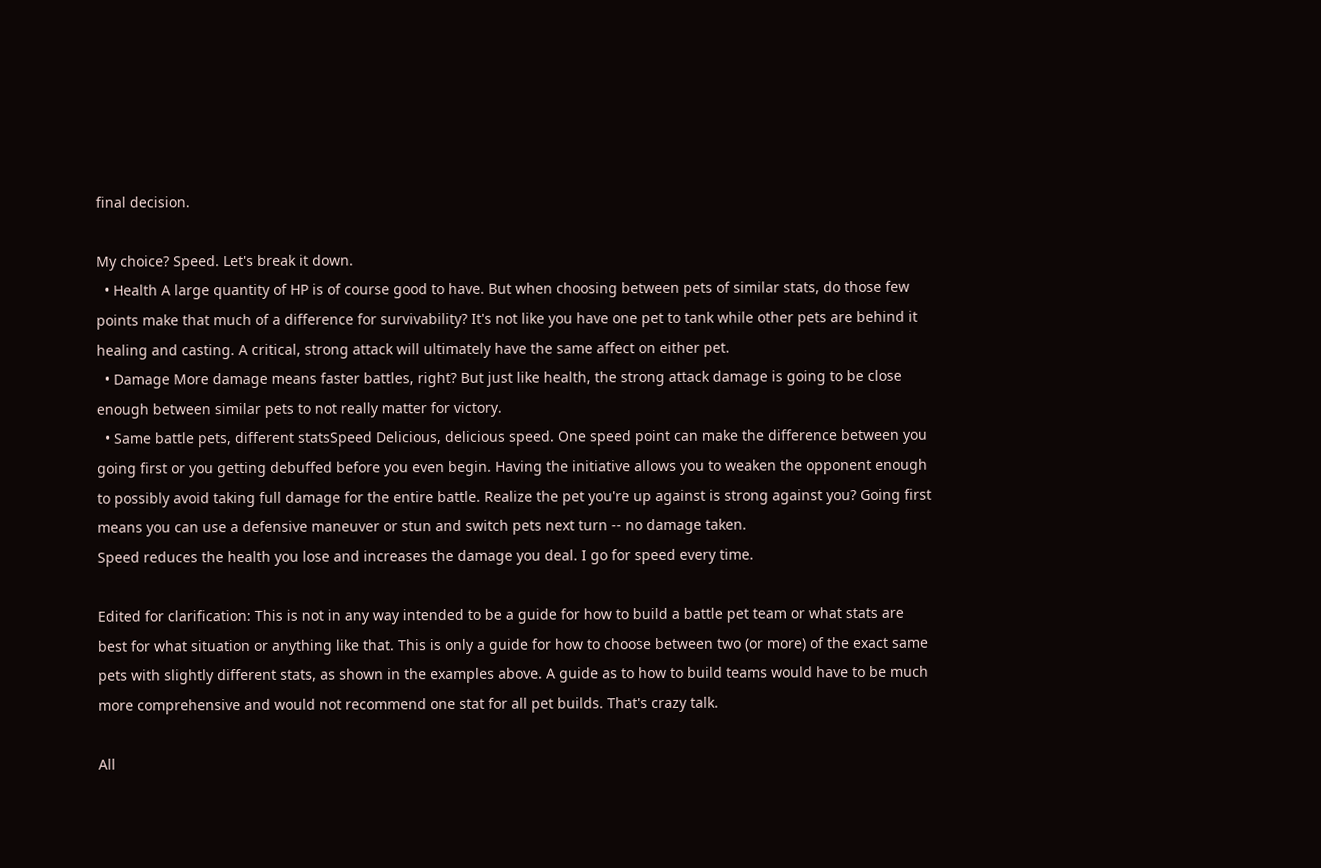final decision.

My choice? Speed. Let's break it down.
  • Health A large quantity of HP is of course good to have. But when choosing between pets of similar stats, do those few points make that much of a difference for survivability? It's not like you have one pet to tank while other pets are behind it healing and casting. A critical, strong attack will ultimately have the same affect on either pet.
  • Damage More damage means faster battles, right? But just like health, the strong attack damage is going to be close enough between similar pets to not really matter for victory.
  • Same battle pets, different statsSpeed Delicious, delicious speed. One speed point can make the difference between you going first or you getting debuffed before you even begin. Having the initiative allows you to weaken the opponent enough to possibly avoid taking full damage for the entire battle. Realize the pet you're up against is strong against you? Going first means you can use a defensive maneuver or stun and switch pets next turn -- no damage taken.
Speed reduces the health you lose and increases the damage you deal. I go for speed every time.

Edited for clarification: This is not in any way intended to be a guide for how to build a battle pet team or what stats are best for what situation or anything like that. This is only a guide for how to choose between two (or more) of the exact same pets with slightly different stats, as shown in the examples above. A guide as to how to build teams would have to be much more comprehensive and would not recommend one stat for all pet builds. That's crazy talk.

All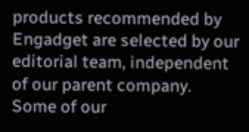products recommended by Engadget are selected by our editorial team, independent of our parent company. Some of our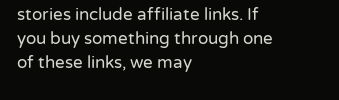stories include affiliate links. If you buy something through one of these links, we may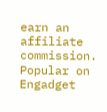earn an affiliate commission.
Popular on Engadget